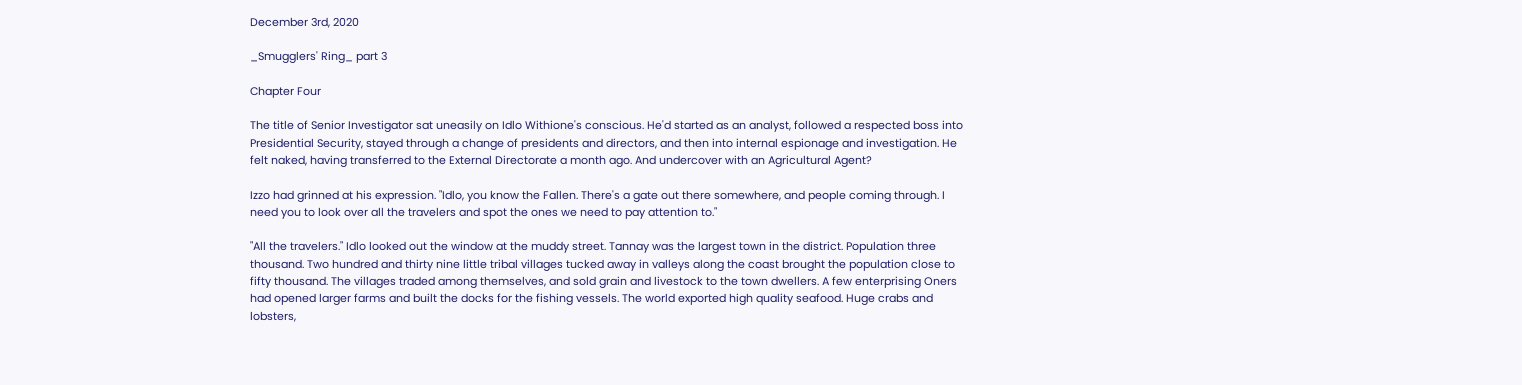December 3rd, 2020

_Smugglers' Ring_ part 3

Chapter Four

The title of Senior Investigator sat uneasily on Idlo Withione's conscious. He'd started as an analyst, followed a respected boss into Presidential Security, stayed through a change of presidents and directors, and then into internal espionage and investigation. He felt naked, having transferred to the External Directorate a month ago. And undercover with an Agricultural Agent?

Izzo had grinned at his expression. "Idlo, you know the Fallen. There's a gate out there somewhere, and people coming through. I need you to look over all the travelers and spot the ones we need to pay attention to."

"All the travelers." Idlo looked out the window at the muddy street. Tannay was the largest town in the district. Population three thousand. Two hundred and thirty nine little tribal villages tucked away in valleys along the coast brought the population close to fifty thousand. The villages traded among themselves, and sold grain and livestock to the town dwellers. A few enterprising Oners had opened larger farms and built the docks for the fishing vessels. The world exported high quality seafood. Huge crabs and lobsters,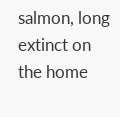salmon, long extinct on the home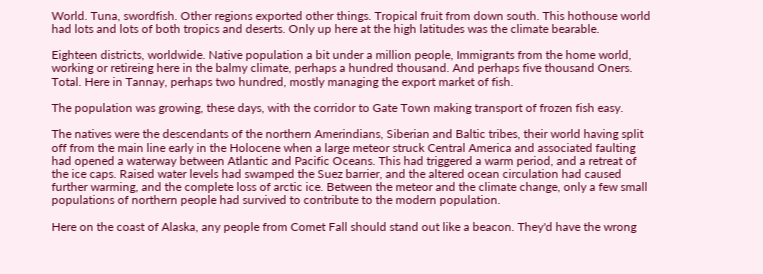World. Tuna, swordfish. Other regions exported other things. Tropical fruit from down south. This hothouse world had lots and lots of both tropics and deserts. Only up here at the high latitudes was the climate bearable.

Eighteen districts, worldwide. Native population a bit under a million people, Immigrants from the home world, working or retireing here in the balmy climate, perhaps a hundred thousand. And perhaps five thousand Oners. Total. Here in Tannay, perhaps two hundred, mostly managing the export market of fish.

The population was growing, these days, with the corridor to Gate Town making transport of frozen fish easy.

The natives were the descendants of the northern Amerindians, Siberian and Baltic tribes, their world having split off from the main line early in the Holocene when a large meteor struck Central America and associated faulting had opened a waterway between Atlantic and Pacific Oceans. This had triggered a warm period, and a retreat of the ice caps. Raised water levels had swamped the Suez barrier, and the altered ocean circulation had caused further warming, and the complete loss of arctic ice. Between the meteor and the climate change, only a few small populations of northern people had survived to contribute to the modern population.

Here on the coast of Alaska, any people from Comet Fall should stand out like a beacon. They'd have the wrong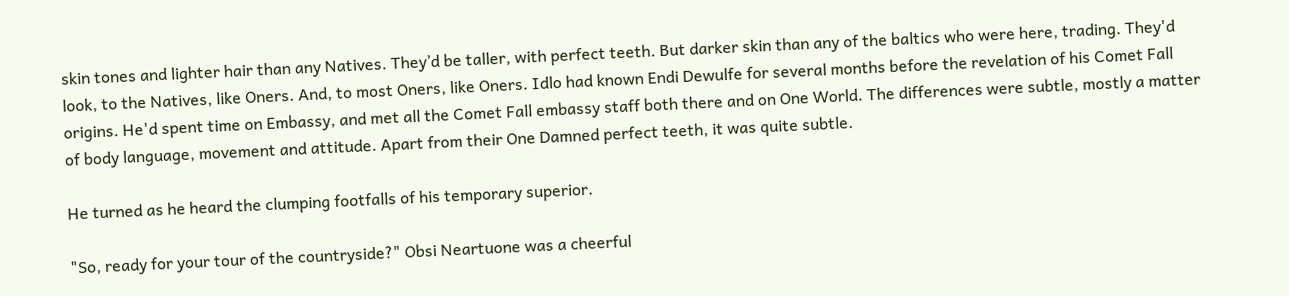skin tones and lighter hair than any Natives. They’d be taller, with perfect teeth. But darker skin than any of the baltics who were here, trading. They'd look, to the Natives, like Oners. And, to most Oners, like Oners. Idlo had known Endi Dewulfe for several months before the revelation of his Comet Fall origins. He'd spent time on Embassy, and met all the Comet Fall embassy staff both there and on One World. The differences were subtle, mostly a matter of body language, movement and attitude. Apart from their One Damned perfect teeth, it was quite subtle.

He turned as he heard the clumping footfalls of his temporary superior.

"So, ready for your tour of the countryside?" Obsi Neartuone was a cheerful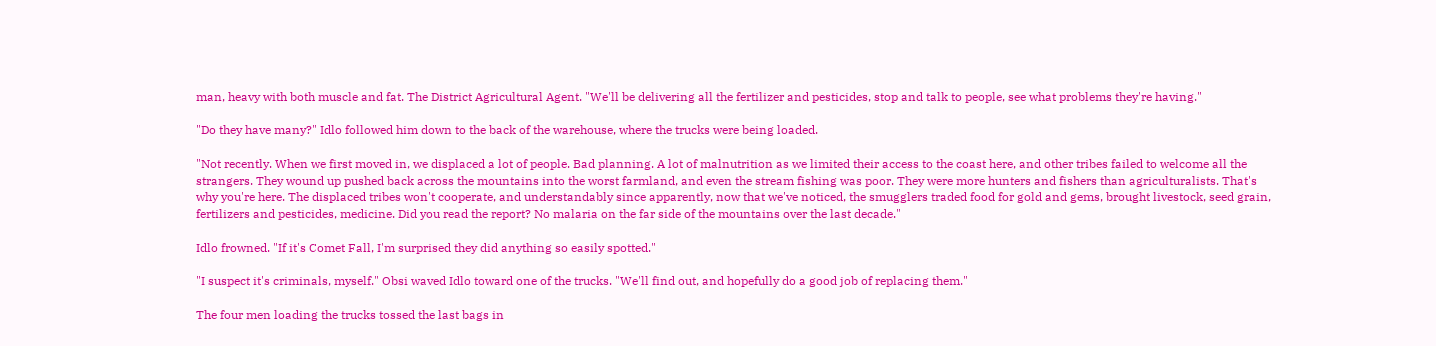man, heavy with both muscle and fat. The District Agricultural Agent. "We'll be delivering all the fertilizer and pesticides, stop and talk to people, see what problems they're having."

"Do they have many?" Idlo followed him down to the back of the warehouse, where the trucks were being loaded.

"Not recently. When we first moved in, we displaced a lot of people. Bad planning. A lot of malnutrition as we limited their access to the coast here, and other tribes failed to welcome all the strangers. They wound up pushed back across the mountains into the worst farmland, and even the stream fishing was poor. They were more hunters and fishers than agriculturalists. That's why you're here. The displaced tribes won't cooperate, and understandably since apparently, now that we've noticed, the smugglers traded food for gold and gems, brought livestock, seed grain, fertilizers and pesticides, medicine. Did you read the report? No malaria on the far side of the mountains over the last decade."

Idlo frowned. "If it's Comet Fall, I'm surprised they did anything so easily spotted."

"I suspect it's criminals, myself." Obsi waved Idlo toward one of the trucks. "We'll find out, and hopefully do a good job of replacing them."

The four men loading the trucks tossed the last bags in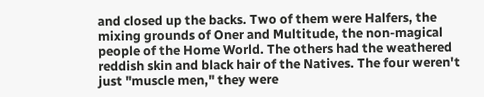and closed up the backs. Two of them were Halfers, the mixing grounds of Oner and Multitude, the non-magical people of the Home World. The others had the weathered reddish skin and black hair of the Natives. The four weren't just "muscle men," they were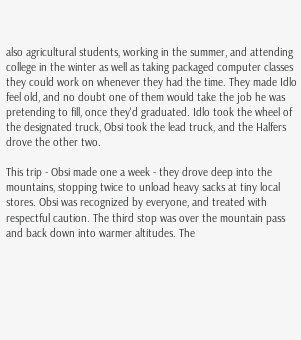also agricultural students, working in the summer, and attending college in the winter as well as taking packaged computer classes they could work on whenever they had the time. They made Idlo feel old, and no doubt one of them would take the job he was pretending to fill, once they'd graduated. Idlo took the wheel of the designated truck, Obsi took the lead truck, and the Halfers drove the other two.

This trip - Obsi made one a week - they drove deep into the mountains, stopping twice to unload heavy sacks at tiny local stores. Obsi was recognized by everyone, and treated with respectful caution. The third stop was over the mountain pass and back down into warmer altitudes. The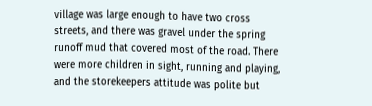village was large enough to have two cross streets, and there was gravel under the spring runoff mud that covered most of the road. There were more children in sight, running and playing, and the storekeepers attitude was polite but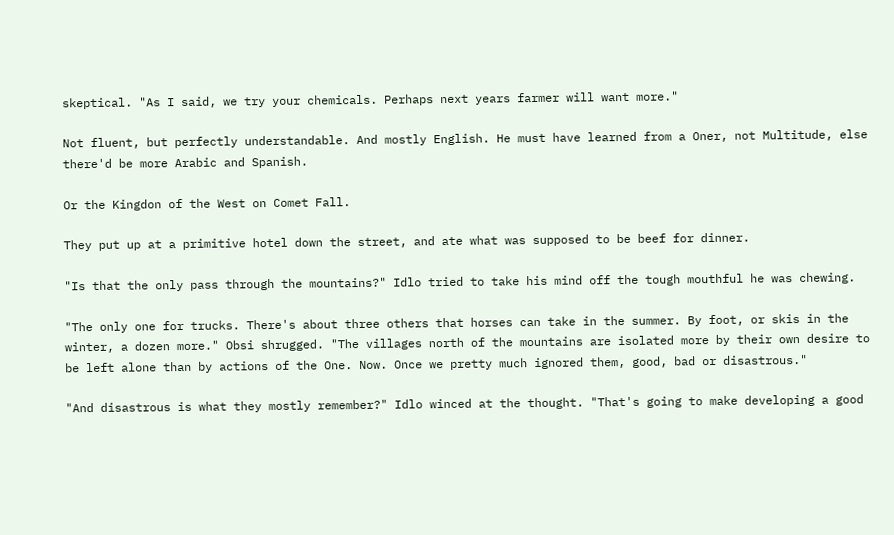skeptical. "As I said, we try your chemicals. Perhaps next years farmer will want more."

Not fluent, but perfectly understandable. And mostly English. He must have learned from a Oner, not Multitude, else there'd be more Arabic and Spanish.

Or the Kingdon of the West on Comet Fall.

They put up at a primitive hotel down the street, and ate what was supposed to be beef for dinner.

"Is that the only pass through the mountains?" Idlo tried to take his mind off the tough mouthful he was chewing.

"The only one for trucks. There's about three others that horses can take in the summer. By foot, or skis in the winter, a dozen more." Obsi shrugged. "The villages north of the mountains are isolated more by their own desire to be left alone than by actions of the One. Now. Once we pretty much ignored them, good, bad or disastrous."

"And disastrous is what they mostly remember?" Idlo winced at the thought. "That's going to make developing a good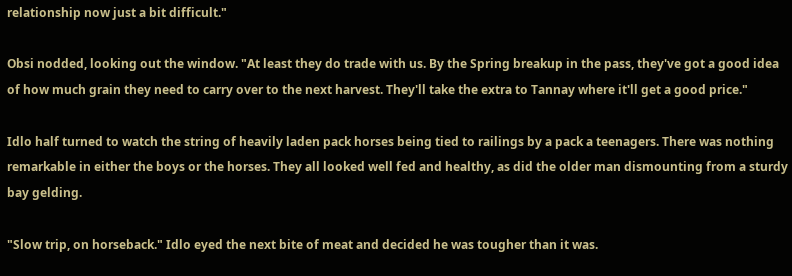relationship now just a bit difficult."

Obsi nodded, looking out the window. "At least they do trade with us. By the Spring breakup in the pass, they've got a good idea of how much grain they need to carry over to the next harvest. They'll take the extra to Tannay where it'll get a good price."

Idlo half turned to watch the string of heavily laden pack horses being tied to railings by a pack a teenagers. There was nothing remarkable in either the boys or the horses. They all looked well fed and healthy, as did the older man dismounting from a sturdy bay gelding.

"Slow trip, on horseback." Idlo eyed the next bite of meat and decided he was tougher than it was.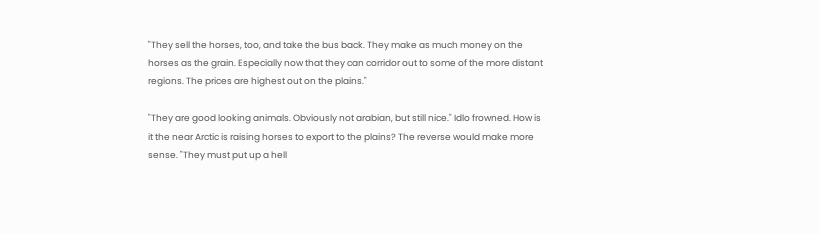"They sell the horses, too, and take the bus back. They make as much money on the horses as the grain. Especially now that they can corridor out to some of the more distant regions. The prices are highest out on the plains."

"They are good looking animals. Obviously not arabian, but still nice." Idlo frowned. How is it the near Arctic is raising horses to export to the plains? The reverse would make more sense. "They must put up a hell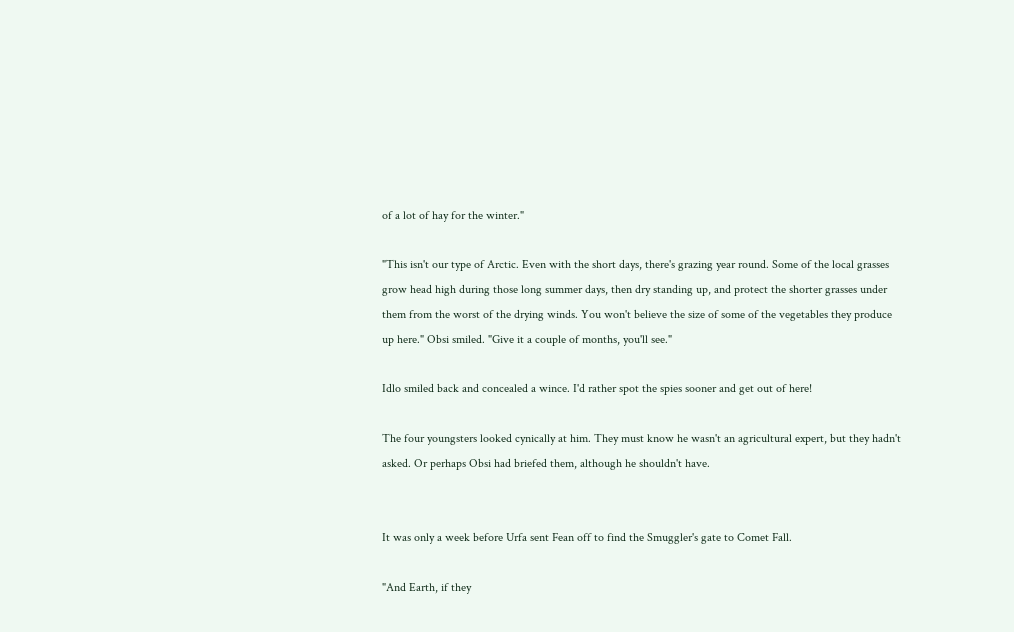of a lot of hay for the winter."

"This isn't our type of Arctic. Even with the short days, there's grazing year round. Some of the local grasses grow head high during those long summer days, then dry standing up, and protect the shorter grasses under them from the worst of the drying winds. You won't believe the size of some of the vegetables they produce up here." Obsi smiled. "Give it a couple of months, you'll see."

Idlo smiled back and concealed a wince. I'd rather spot the spies sooner and get out of here!

The four youngsters looked cynically at him. They must know he wasn't an agricultural expert, but they hadn't asked. Or perhaps Obsi had briefed them, although he shouldn't have.


It was only a week before Urfa sent Fean off to find the Smuggler's gate to Comet Fall.

"And Earth, if they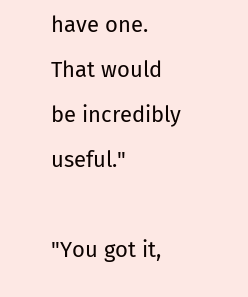have one. That would be incredibly useful."

"You got it,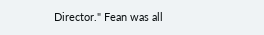Director." Fean was all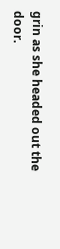grin as she headed out the door.